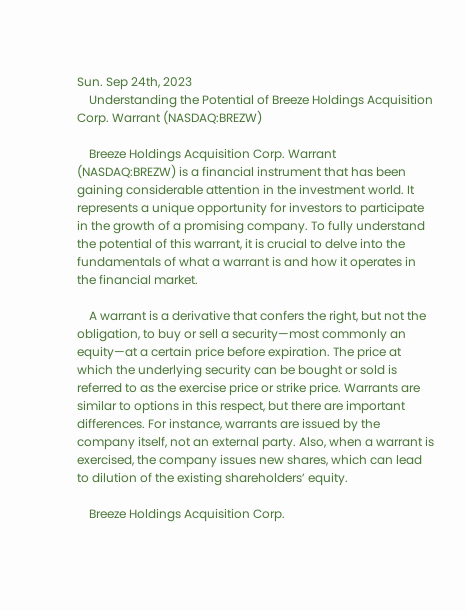Sun. Sep 24th, 2023
    Understanding the Potential of Breeze Holdings Acquisition Corp. Warrant (NASDAQ:BREZW)

    Breeze Holdings Acquisition Corp. Warrant (NASDAQ:BREZW) is a financial instrument that has been gaining considerable attention in the investment world. It represents a unique opportunity for investors to participate in the growth of a promising company. To fully understand the potential of this warrant, it is crucial to delve into the fundamentals of what a warrant is and how it operates in the financial market.

    A warrant is a derivative that confers the right, but not the obligation, to buy or sell a security—most commonly an equity—at a certain price before expiration. The price at which the underlying security can be bought or sold is referred to as the exercise price or strike price. Warrants are similar to options in this respect, but there are important differences. For instance, warrants are issued by the company itself, not an external party. Also, when a warrant is exercised, the company issues new shares, which can lead to dilution of the existing shareholders’ equity.

    Breeze Holdings Acquisition Corp.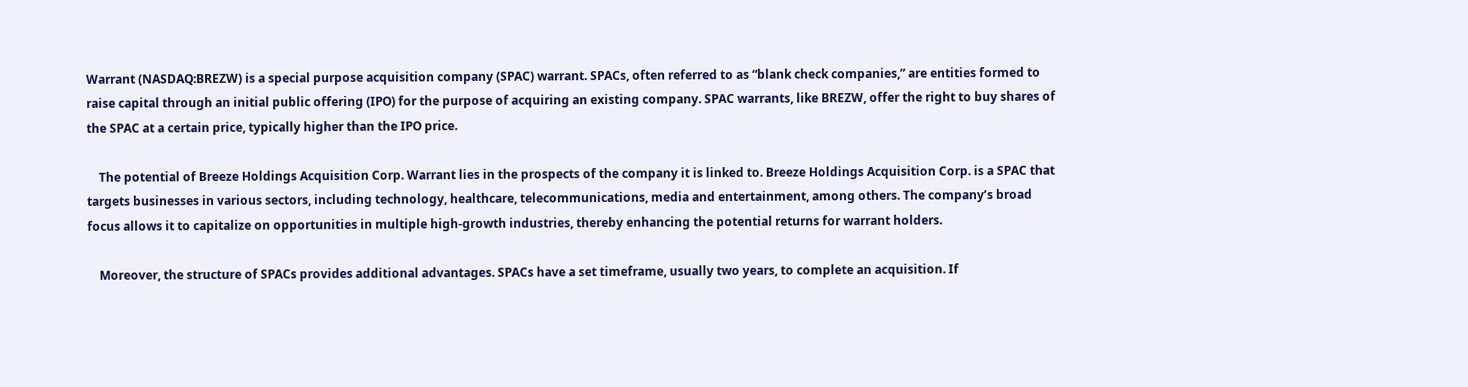Warrant (NASDAQ:BREZW) is a special purpose acquisition company (SPAC) warrant. SPACs, often referred to as “blank check companies,” are entities formed to raise capital through an initial public offering (IPO) for the purpose of acquiring an existing company. SPAC warrants, like BREZW, offer the right to buy shares of the SPAC at a certain price, typically higher than the IPO price.

    The potential of Breeze Holdings Acquisition Corp. Warrant lies in the prospects of the company it is linked to. Breeze Holdings Acquisition Corp. is a SPAC that targets businesses in various sectors, including technology, healthcare, telecommunications, media and entertainment, among others. The company’s broad focus allows it to capitalize on opportunities in multiple high-growth industries, thereby enhancing the potential returns for warrant holders.

    Moreover, the structure of SPACs provides additional advantages. SPACs have a set timeframe, usually two years, to complete an acquisition. If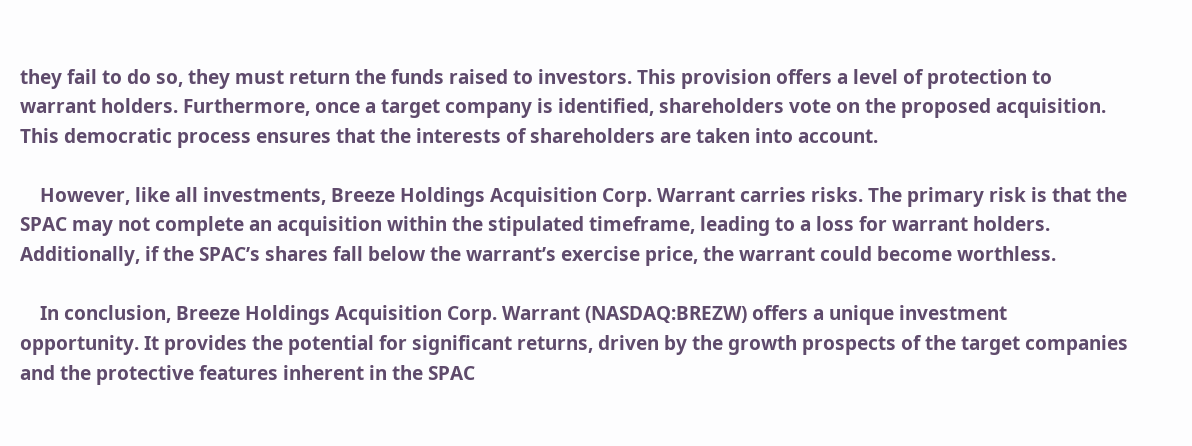they fail to do so, they must return the funds raised to investors. This provision offers a level of protection to warrant holders. Furthermore, once a target company is identified, shareholders vote on the proposed acquisition. This democratic process ensures that the interests of shareholders are taken into account.

    However, like all investments, Breeze Holdings Acquisition Corp. Warrant carries risks. The primary risk is that the SPAC may not complete an acquisition within the stipulated timeframe, leading to a loss for warrant holders. Additionally, if the SPAC’s shares fall below the warrant’s exercise price, the warrant could become worthless.

    In conclusion, Breeze Holdings Acquisition Corp. Warrant (NASDAQ:BREZW) offers a unique investment opportunity. It provides the potential for significant returns, driven by the growth prospects of the target companies and the protective features inherent in the SPAC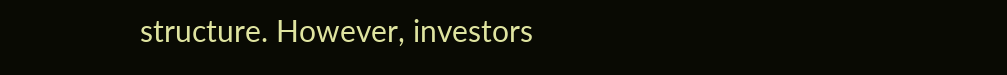structure. However, investors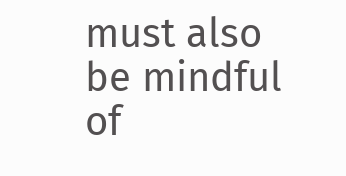must also be mindful of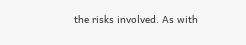the risks involved. As with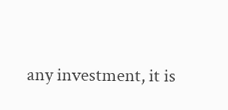any investment, it is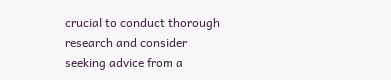crucial to conduct thorough research and consider seeking advice from a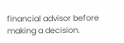financial advisor before making a decision.